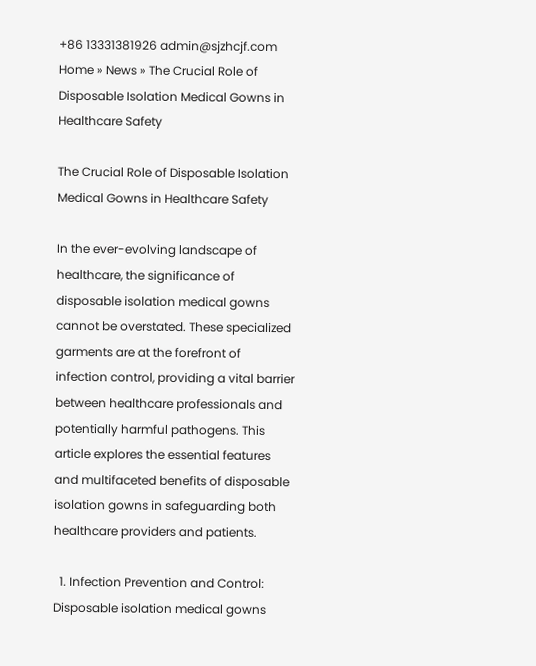+86 13331381926 admin@sjzhcjf.com
Home » News » The Crucial Role of Disposable Isolation Medical Gowns in Healthcare Safety

The Crucial Role of Disposable Isolation Medical Gowns in Healthcare Safety

In the ever-evolving landscape of healthcare, the significance of disposable isolation medical gowns cannot be overstated. These specialized garments are at the forefront of infection control, providing a vital barrier between healthcare professionals and potentially harmful pathogens. This article explores the essential features and multifaceted benefits of disposable isolation gowns in safeguarding both healthcare providers and patients.

  1. Infection Prevention and Control: Disposable isolation medical gowns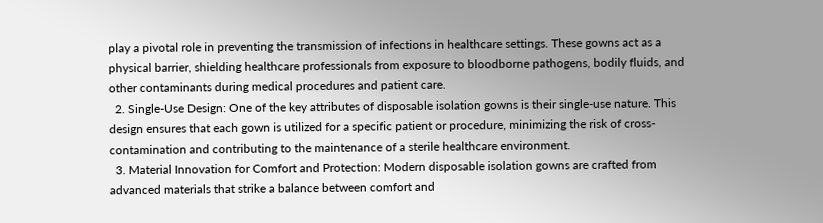play a pivotal role in preventing the transmission of infections in healthcare settings. These gowns act as a physical barrier, shielding healthcare professionals from exposure to bloodborne pathogens, bodily fluids, and other contaminants during medical procedures and patient care.
  2. Single-Use Design: One of the key attributes of disposable isolation gowns is their single-use nature. This design ensures that each gown is utilized for a specific patient or procedure, minimizing the risk of cross-contamination and contributing to the maintenance of a sterile healthcare environment.
  3. Material Innovation for Comfort and Protection: Modern disposable isolation gowns are crafted from advanced materials that strike a balance between comfort and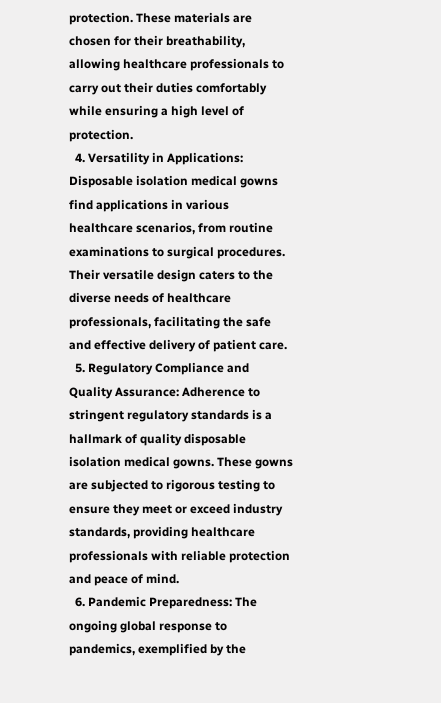protection. These materials are chosen for their breathability, allowing healthcare professionals to carry out their duties comfortably while ensuring a high level of protection.
  4. Versatility in Applications: Disposable isolation medical gowns find applications in various healthcare scenarios, from routine examinations to surgical procedures. Their versatile design caters to the diverse needs of healthcare professionals, facilitating the safe and effective delivery of patient care.
  5. Regulatory Compliance and Quality Assurance: Adherence to stringent regulatory standards is a hallmark of quality disposable isolation medical gowns. These gowns are subjected to rigorous testing to ensure they meet or exceed industry standards, providing healthcare professionals with reliable protection and peace of mind.
  6. Pandemic Preparedness: The ongoing global response to pandemics, exemplified by the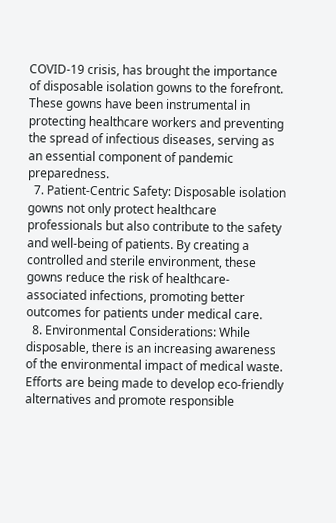COVID-19 crisis, has brought the importance of disposable isolation gowns to the forefront. These gowns have been instrumental in protecting healthcare workers and preventing the spread of infectious diseases, serving as an essential component of pandemic preparedness.
  7. Patient-Centric Safety: Disposable isolation gowns not only protect healthcare professionals but also contribute to the safety and well-being of patients. By creating a controlled and sterile environment, these gowns reduce the risk of healthcare-associated infections, promoting better outcomes for patients under medical care.
  8. Environmental Considerations: While disposable, there is an increasing awareness of the environmental impact of medical waste. Efforts are being made to develop eco-friendly alternatives and promote responsible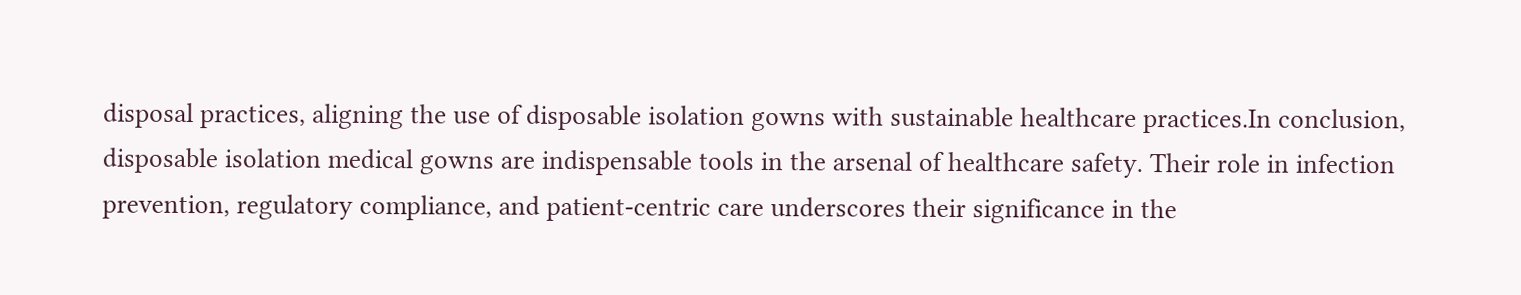disposal practices, aligning the use of disposable isolation gowns with sustainable healthcare practices.In conclusion, disposable isolation medical gowns are indispensable tools in the arsenal of healthcare safety. Their role in infection prevention, regulatory compliance, and patient-centric care underscores their significance in the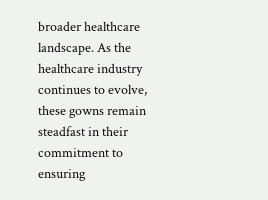broader healthcare landscape. As the healthcare industry continues to evolve, these gowns remain steadfast in their commitment to ensuring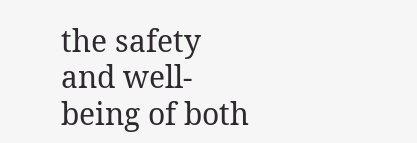the safety and well-being of both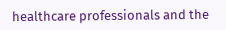healthcare professionals and the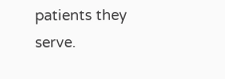patients they serve.